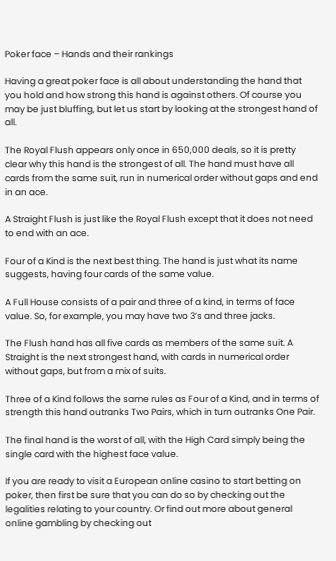Poker face – Hands and their rankings

Having a great poker face is all about understanding the hand that you hold and how strong this hand is against others. Of course you may be just bluffing, but let us start by looking at the strongest hand of all.

The Royal Flush appears only once in 650,000 deals, so it is pretty clear why this hand is the strongest of all. The hand must have all cards from the same suit, run in numerical order without gaps and end in an ace.

A Straight Flush is just like the Royal Flush except that it does not need to end with an ace.

Four of a Kind is the next best thing. The hand is just what its name suggests, having four cards of the same value.

A Full House consists of a pair and three of a kind, in terms of face value. So, for example, you may have two 3’s and three jacks.

The Flush hand has all five cards as members of the same suit. A Straight is the next strongest hand, with cards in numerical order without gaps, but from a mix of suits.

Three of a Kind follows the same rules as Four of a Kind, and in terms of strength this hand outranks Two Pairs, which in turn outranks One Pair.

The final hand is the worst of all, with the High Card simply being the single card with the highest face value.

If you are ready to visit a European online casino to start betting on poker, then first be sure that you can do so by checking out the legalities relating to your country. Or find out more about general online gambling by checking out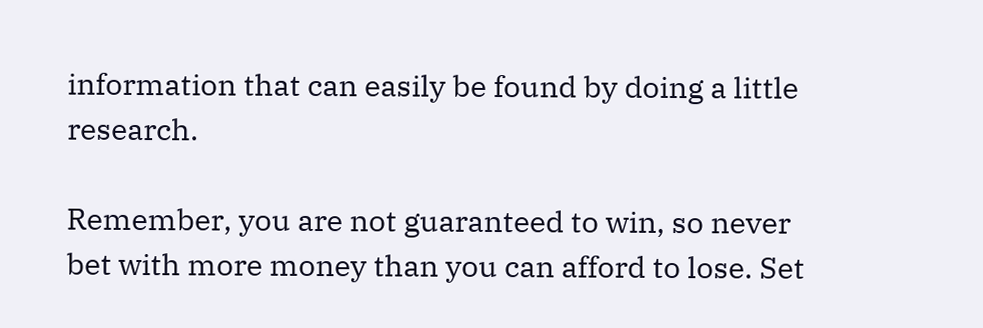information that can easily be found by doing a little research.

Remember, you are not guaranteed to win, so never bet with more money than you can afford to lose. Set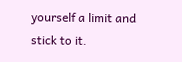yourself a limit and stick to it.